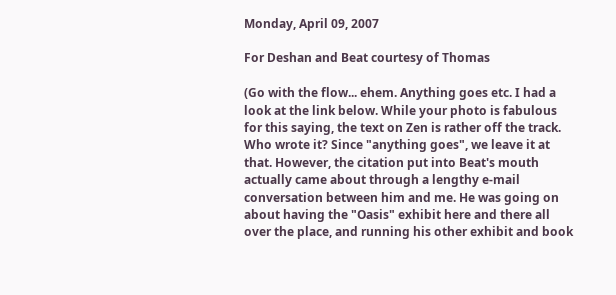Monday, April 09, 2007

For Deshan and Beat courtesy of Thomas

(Go with the flow... ehem. Anything goes etc. I had a look at the link below. While your photo is fabulous for this saying, the text on Zen is rather off the track. Who wrote it? Since "anything goes", we leave it at that. However, the citation put into Beat's mouth actually came about through a lengthy e-mail conversation between him and me. He was going on about having the "Oasis" exhibit here and there all over the place, and running his other exhibit and book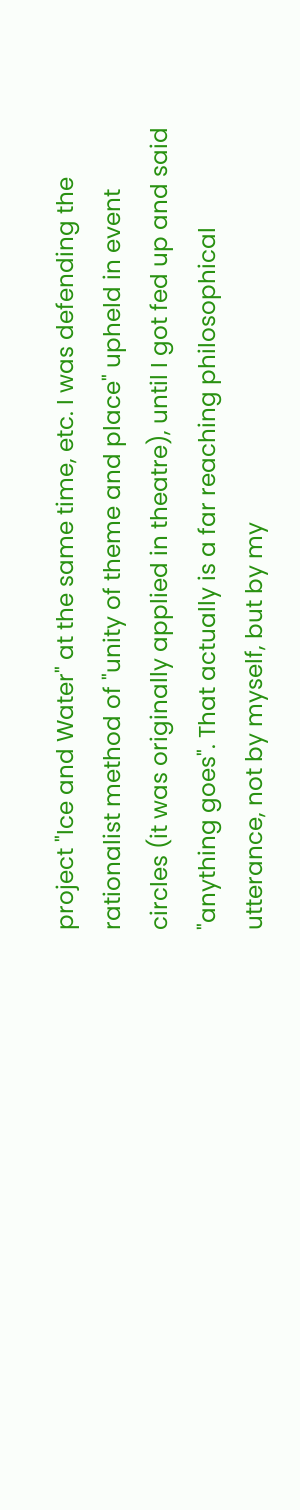project "Ice and Water" at the same time, etc. I was defending the rationalist method of "unity of theme and place" upheld in event circles (it was originally applied in theatre), until I got fed up and said "anything goes". That actually is a far reaching philosophical utterance, not by myself, but by my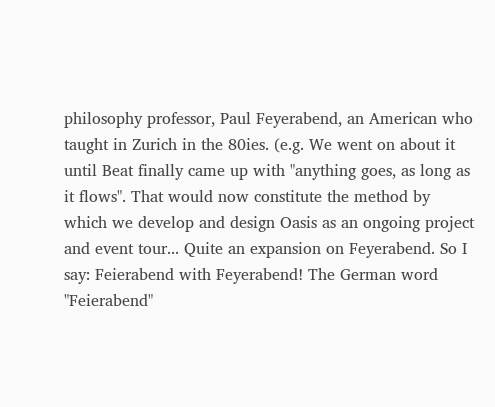philosophy professor, Paul Feyerabend, an American who taught in Zurich in the 80ies. (e.g. We went on about it until Beat finally came up with "anything goes, as long as it flows". That would now constitute the method by which we develop and design Oasis as an ongoing project and event tour... Quite an expansion on Feyerabend. So I say: Feierabend with Feyerabend! The German word "Feierabend"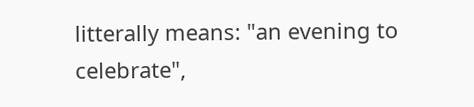litterally means: "an evening to celebrate",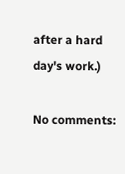after a hard day's work.)

No comments: